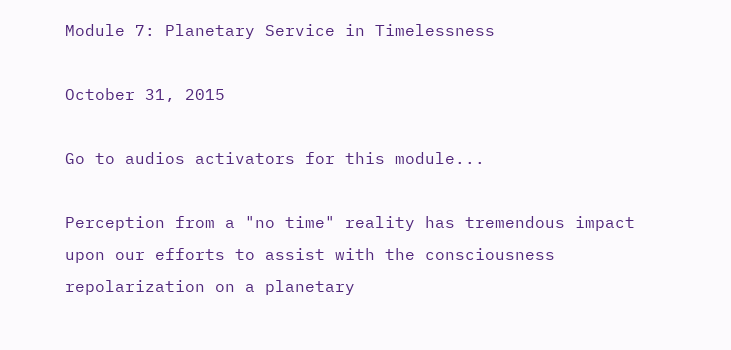Module 7: Planetary Service in Timelessness

October 31, 2015

Go to audios activators for this module...

Perception from a "no time" reality has tremendous impact upon our efforts to assist with the consciousness repolarization on a planetary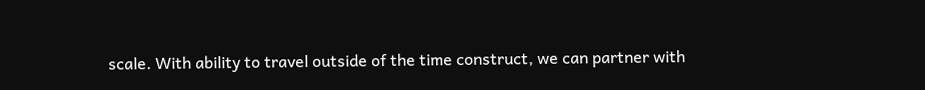scale. With ability to travel outside of the time construct, we can partner with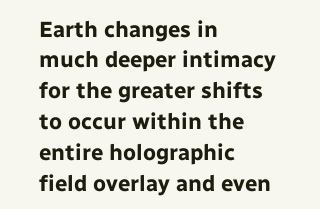Earth changes in much deeper intimacy for the greater shifts to occur within the entire holographic field overlay and even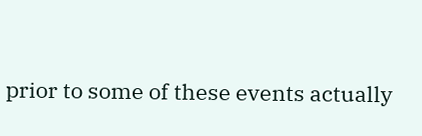prior to some of these events actually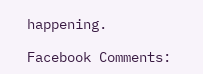happening.

Facebook Comments: